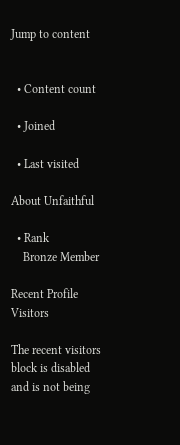Jump to content


  • Content count

  • Joined

  • Last visited

About Unfaithful

  • Rank
    Bronze Member

Recent Profile Visitors

The recent visitors block is disabled and is not being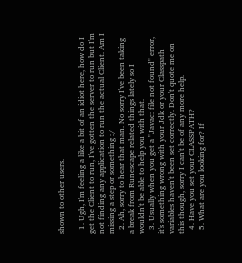shown to other users.

  1. Ugh, I'm feeling a like a bit of an idiot here, how do I get the Client to run, I've gotten the server to run but I'm not finding any application to run the actual Client. Am I missing a step or something :/
  2. Ah, sorry to hear that man. No sorry I've been taking a break from Runescape related things lately so I wouldn't be able to help you with that.
  3. Usually when you get a "Javac: file not found" error, it's something wrong with your Jdk or your Classpath variables haven't been set correctly. Don't quote me on this though, sorry I can't be of any more help.
  4. Have you set your CLASSPATH?
  5. What are you looking for? If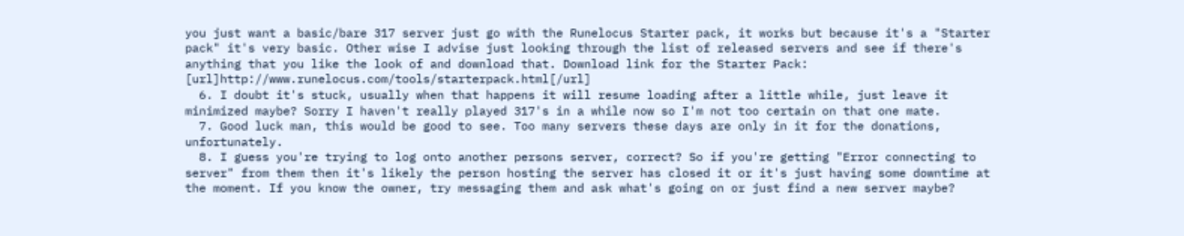you just want a basic/bare 317 server just go with the Runelocus Starter pack, it works but because it's a "Starter pack" it's very basic. Other wise I advise just looking through the list of released servers and see if there's anything that you like the look of and download that. Download link for the Starter Pack: [url]http://www.runelocus.com/tools/starterpack.html[/url]
  6. I doubt it's stuck, usually when that happens it will resume loading after a little while, just leave it minimized maybe? Sorry I haven't really played 317's in a while now so I'm not too certain on that one mate.
  7. Good luck man, this would be good to see. Too many servers these days are only in it for the donations, unfortunately.
  8. I guess you're trying to log onto another persons server, correct? So if you're getting "Error connecting to server" from them then it's likely the person hosting the server has closed it or it's just having some downtime at the moment. If you know the owner, try messaging them and ask what's going on or just find a new server maybe?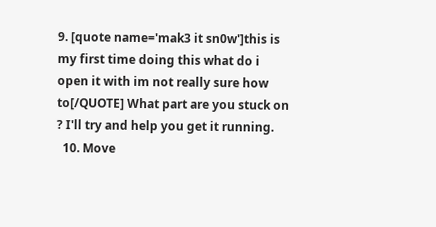9. [quote name='mak3 it sn0w']this is my first time doing this what do i open it with im not really sure how to[/QUOTE] What part are you stuck on ? I'll try and help you get it running.
  10. Move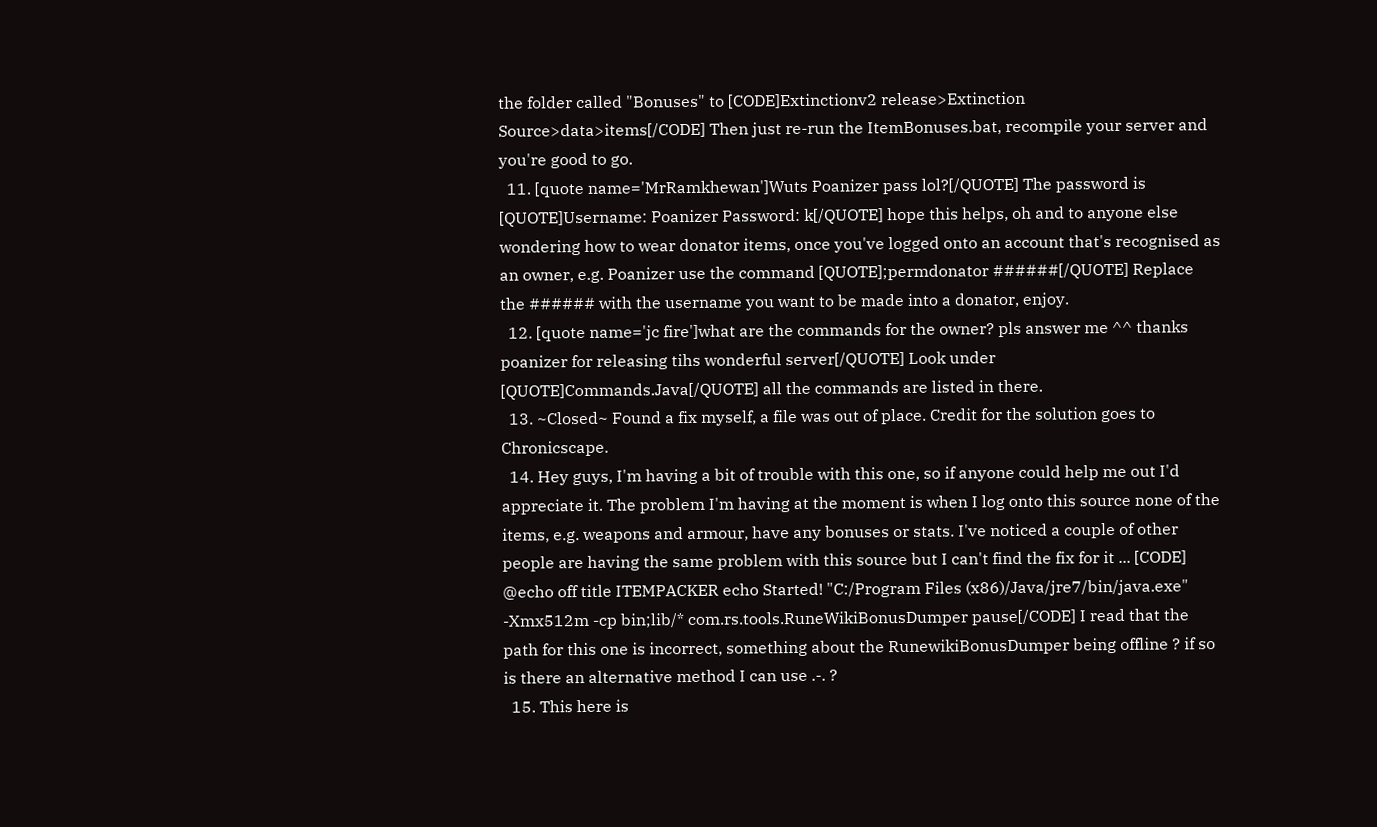the folder called "Bonuses" to [CODE]Extinctionv2 release>Extinction Source>data>items[/CODE] Then just re-run the ItemBonuses.bat, recompile your server and you're good to go.
  11. [quote name='MrRamkhewan']Wuts Poanizer pass lol?[/QUOTE] The password is [QUOTE]Username: Poanizer Password: k[/QUOTE] hope this helps, oh and to anyone else wondering how to wear donator items, once you've logged onto an account that's recognised as an owner, e.g. Poanizer use the command [QUOTE];permdonator ######[/QUOTE] Replace the ###### with the username you want to be made into a donator, enjoy.
  12. [quote name='jc fire']what are the commands for the owner? pls answer me ^^ thanks poanizer for releasing tihs wonderful server[/QUOTE] Look under [QUOTE]Commands.Java[/QUOTE] all the commands are listed in there.
  13. ~Closed~ Found a fix myself, a file was out of place. Credit for the solution goes to Chronicscape.
  14. Hey guys, I'm having a bit of trouble with this one, so if anyone could help me out I'd appreciate it. The problem I'm having at the moment is when I log onto this source none of the items, e.g. weapons and armour, have any bonuses or stats. I've noticed a couple of other people are having the same problem with this source but I can't find the fix for it ... [CODE] @echo off title ITEMPACKER echo Started! "C:/Program Files (x86)/Java/jre7/bin/java.exe" -Xmx512m -cp bin;lib/* com.rs.tools.RuneWikiBonusDumper pause[/CODE] I read that the path for this one is incorrect, something about the RunewikiBonusDumper being offline ? if so is there an alternative method I can use .-. ?
  15. This here is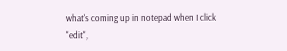what's coming up in notepad when I click "edit",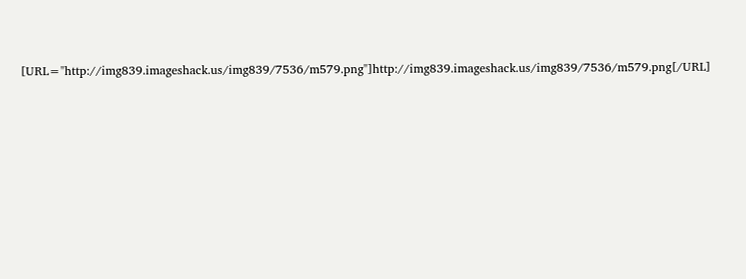[URL="http://img839.imageshack.us/img839/7536/m579.png"]http://img839.imageshack.us/img839/7536/m579.png[/URL]